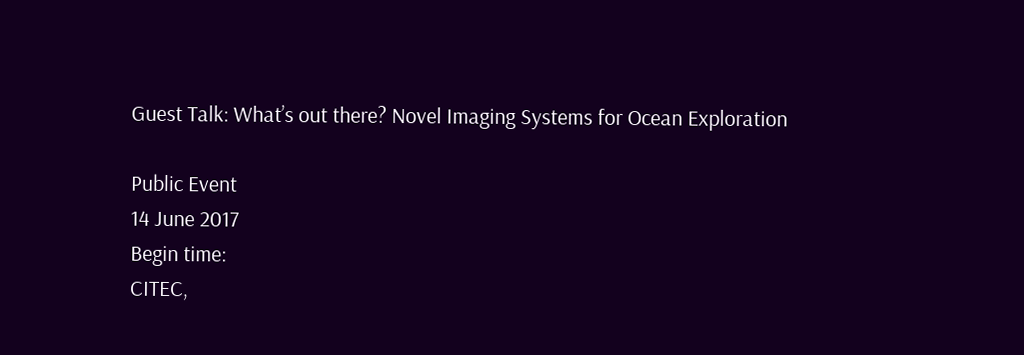Guest Talk: What’s out there? Novel Imaging Systems for Ocean Exploration

Public Event
14 June 2017
Begin time:
CITEC,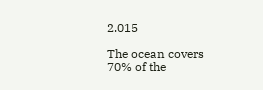2.015

The ocean covers 70% of the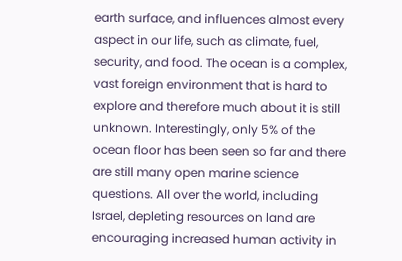earth surface, and influences almost every aspect in our life, such as climate, fuel, security, and food. The ocean is a complex, vast foreign environment that is hard to explore and therefore much about it is still unknown. Interestingly, only 5% of the ocean floor has been seen so far and there are still many open marine science questions. All over the world, including Israel, depleting resources on land are encouraging increased human activity in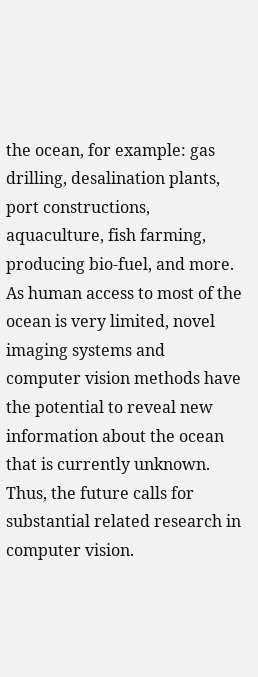the ocean, for example: gas drilling, desalination plants, port constructions, aquaculture, fish farming, producing bio-fuel, and more. As human access to most of the ocean is very limited, novel imaging systems and computer vision methods have the potential to reveal new information about the ocean that is currently unknown. Thus, the future calls for substantial related research in computer vision.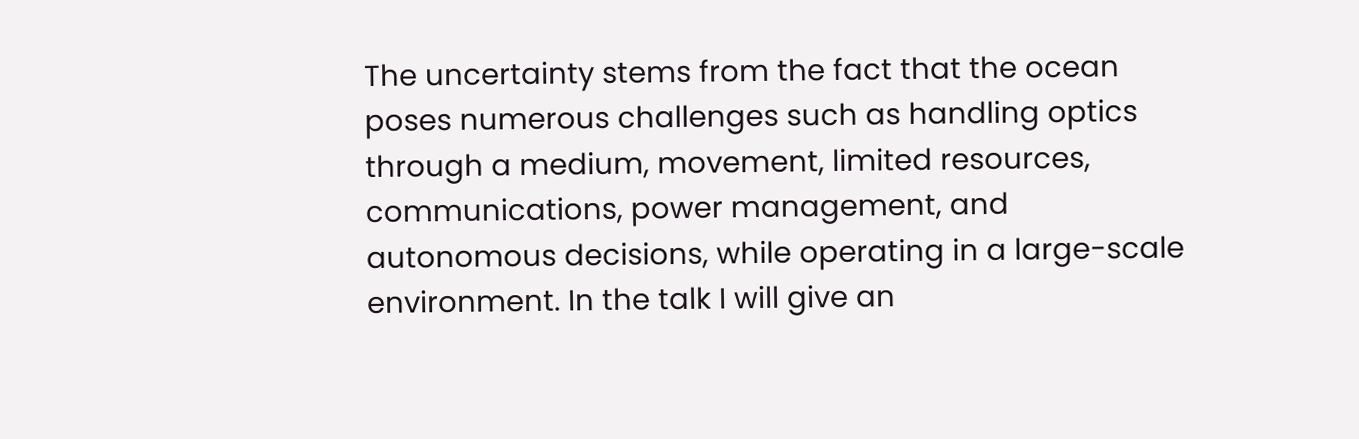The uncertainty stems from the fact that the ocean poses numerous challenges such as handling optics through a medium, movement, limited resources, communications, power management, and autonomous decisions, while operating in a large-scale environment. In the talk I will give an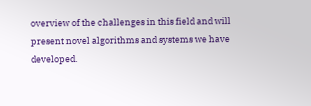overview of the challenges in this field and will present novel algorithms and systems we have developed.